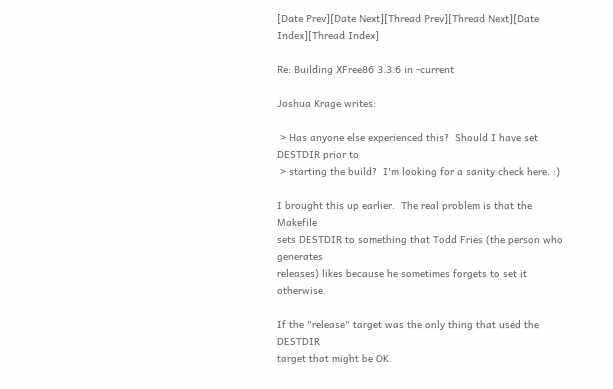[Date Prev][Date Next][Thread Prev][Thread Next][Date Index][Thread Index]

Re: Building XFree86 3.3.6 in -current

Joshua Krage writes:

 > Has anyone else experienced this?  Should I have set DESTDIR prior to
 > starting the build?  I'm looking for a sanity check here. :)

I brought this up earlier.  The real problem is that the Makefile
sets DESTDIR to something that Todd Fries (the person who generates
releases) likes because he sometimes forgets to set it otherwise.

If the "release" target was the only thing that used the DESTDIR
target that might be OK.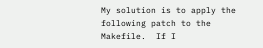My solution is to apply the following patch to the Makefile.  If I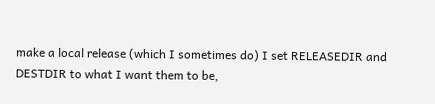make a local release (which I sometimes do) I set RELEASEDIR and
DESTDIR to what I want them to be,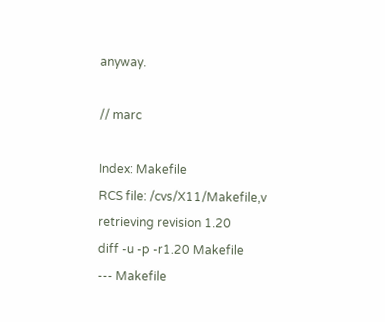anyway.

// marc

Index: Makefile
RCS file: /cvs/X11/Makefile,v
retrieving revision 1.20
diff -u -p -r1.20 Makefile
--- Makefile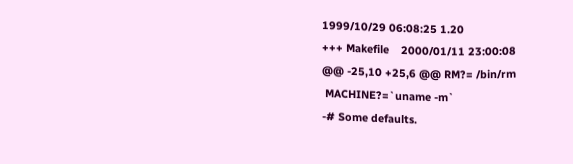1999/10/29 06:08:25 1.20
+++ Makefile    2000/01/11 23:00:08
@@ -25,10 +25,6 @@ RM?= /bin/rm
 MACHINE?=`uname -m`
-# Some defaults.